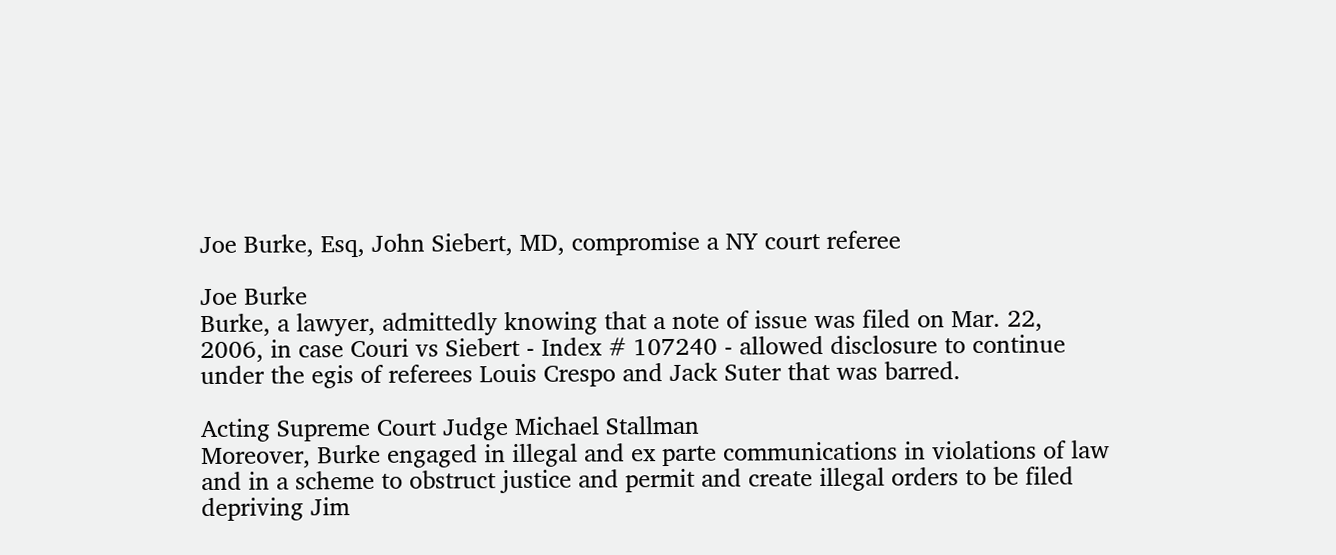Joe Burke, Esq, John Siebert, MD, compromise a NY court referee

Joe Burke
Burke, a lawyer, admittedly knowing that a note of issue was filed on Mar. 22, 2006, in case Couri vs Siebert - Index # 107240 - allowed disclosure to continue under the egis of referees Louis Crespo and Jack Suter that was barred.

Acting Supreme Court Judge Michael Stallman
Moreover, Burke engaged in illegal and ex parte communications in violations of law and in a scheme to obstruct justice and permit and create illegal orders to be filed depriving Jim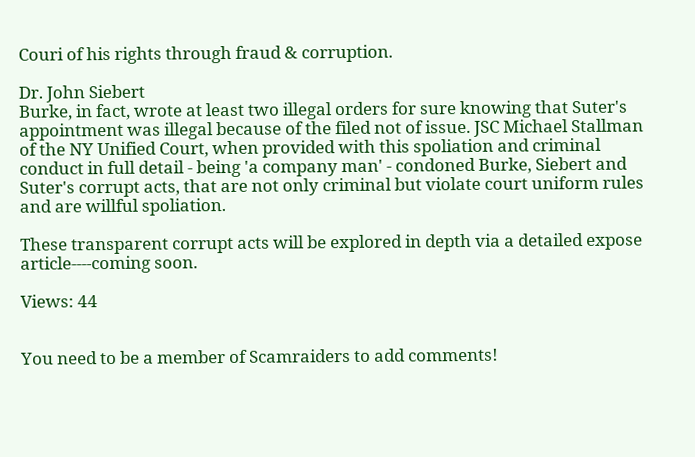Couri of his rights through fraud & corruption.

Dr. John Siebert
Burke, in fact, wrote at least two illegal orders for sure knowing that Suter's appointment was illegal because of the filed not of issue. JSC Michael Stallman of the NY Unified Court, when provided with this spoliation and criminal conduct in full detail - being 'a company man' - condoned Burke, Siebert and Suter's corrupt acts, that are not only criminal but violate court uniform rules and are willful spoliation.

These transparent corrupt acts will be explored in depth via a detailed expose article----coming soon.

Views: 44


You need to be a member of Scamraiders to add comments!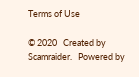Terms of Use

© 2020   Created by Scamraider.   Powered by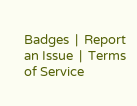Badges  |  Report an Issue  |  Terms of Service